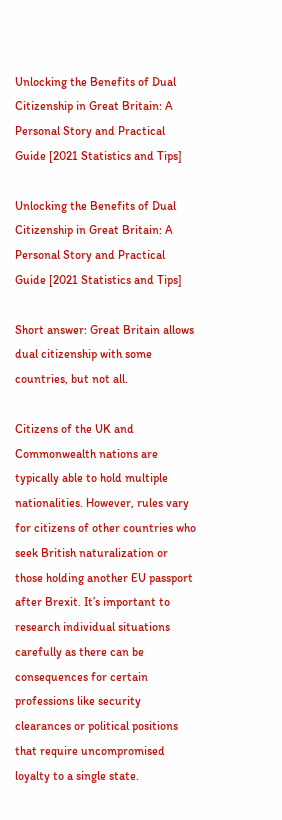Unlocking the Benefits of Dual Citizenship in Great Britain: A Personal Story and Practical Guide [2021 Statistics and Tips]

Unlocking the Benefits of Dual Citizenship in Great Britain: A Personal Story and Practical Guide [2021 Statistics and Tips]

Short answer: Great Britain allows dual citizenship with some countries, but not all.

Citizens of the UK and Commonwealth nations are typically able to hold multiple nationalities. However, rules vary for citizens of other countries who seek British naturalization or those holding another EU passport after Brexit. It’s important to research individual situations carefully as there can be consequences for certain professions like security clearances or political positions that require uncompromised loyalty to a single state.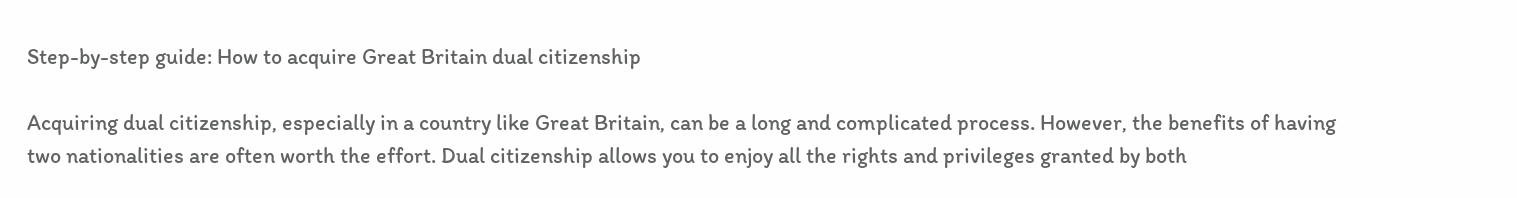Step-by-step guide: How to acquire Great Britain dual citizenship

Acquiring dual citizenship, especially in a country like Great Britain, can be a long and complicated process. However, the benefits of having two nationalities are often worth the effort. Dual citizenship allows you to enjoy all the rights and privileges granted by both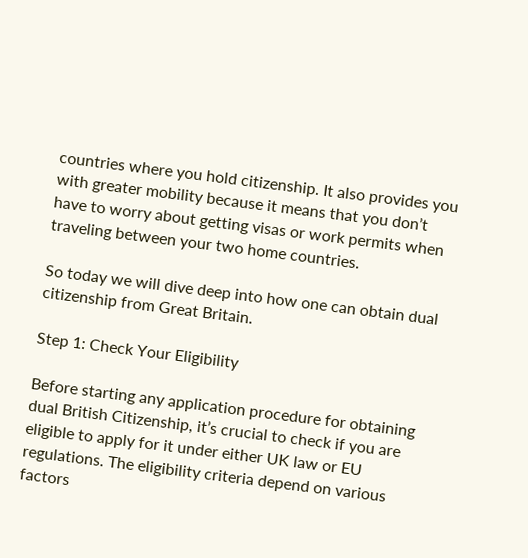countries where you hold citizenship. It also provides you with greater mobility because it means that you don’t have to worry about getting visas or work permits when traveling between your two home countries.

So today we will dive deep into how one can obtain dual citizenship from Great Britain.

Step 1: Check Your Eligibility

Before starting any application procedure for obtaining dual British Citizenship, it’s crucial to check if you are eligible to apply for it under either UK law or EU regulations. The eligibility criteria depend on various factors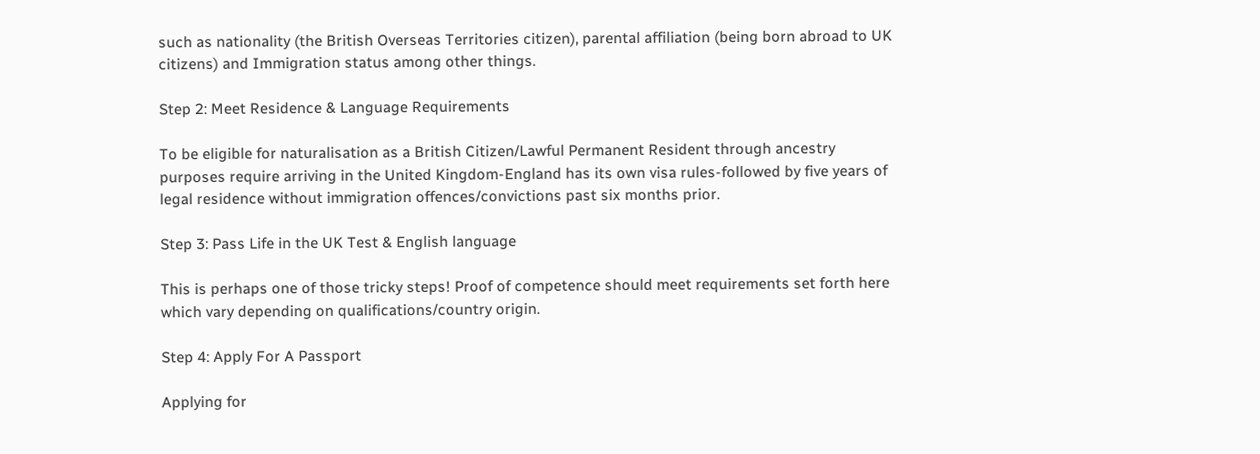such as nationality (the British Overseas Territories citizen), parental affiliation (being born abroad to UK citizens) and Immigration status among other things.

Step 2: Meet Residence & Language Requirements

To be eligible for naturalisation as a British Citizen/Lawful Permanent Resident through ancestry purposes require arriving in the United Kingdom-England has its own visa rules-followed by five years of legal residence without immigration offences/convictions past six months prior.

Step 3: Pass Life in the UK Test & English language

This is perhaps one of those tricky steps! Proof of competence should meet requirements set forth here which vary depending on qualifications/country origin.

Step 4: Apply For A Passport

Applying for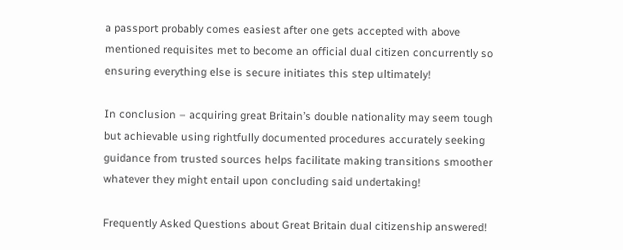a passport probably comes easiest after one gets accepted with above mentioned requisites met to become an official dual citizen concurrently so ensuring everything else is secure initiates this step ultimately!

In conclusion – acquiring great Britain’s double nationality may seem tough but achievable using rightfully documented procedures accurately seeking guidance from trusted sources helps facilitate making transitions smoother whatever they might entail upon concluding said undertaking!

Frequently Asked Questions about Great Britain dual citizenship answered!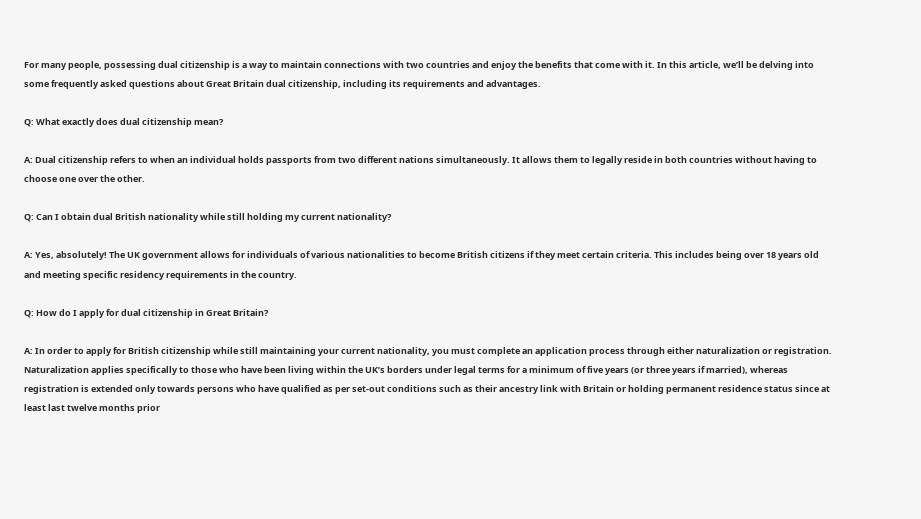For many people, possessing dual citizenship is a way to maintain connections with two countries and enjoy the benefits that come with it. In this article, we’ll be delving into some frequently asked questions about Great Britain dual citizenship, including its requirements and advantages.

Q: What exactly does dual citizenship mean?

A: Dual citizenship refers to when an individual holds passports from two different nations simultaneously. It allows them to legally reside in both countries without having to choose one over the other.

Q: Can I obtain dual British nationality while still holding my current nationality?

A: Yes, absolutely! The UK government allows for individuals of various nationalities to become British citizens if they meet certain criteria. This includes being over 18 years old and meeting specific residency requirements in the country.

Q: How do I apply for dual citizenship in Great Britain?

A: In order to apply for British citizenship while still maintaining your current nationality, you must complete an application process through either naturalization or registration. Naturalization applies specifically to those who have been living within the UK’s borders under legal terms for a minimum of five years (or three years if married), whereas registration is extended only towards persons who have qualified as per set-out conditions such as their ancestry link with Britain or holding permanent residence status since at least last twelve months prior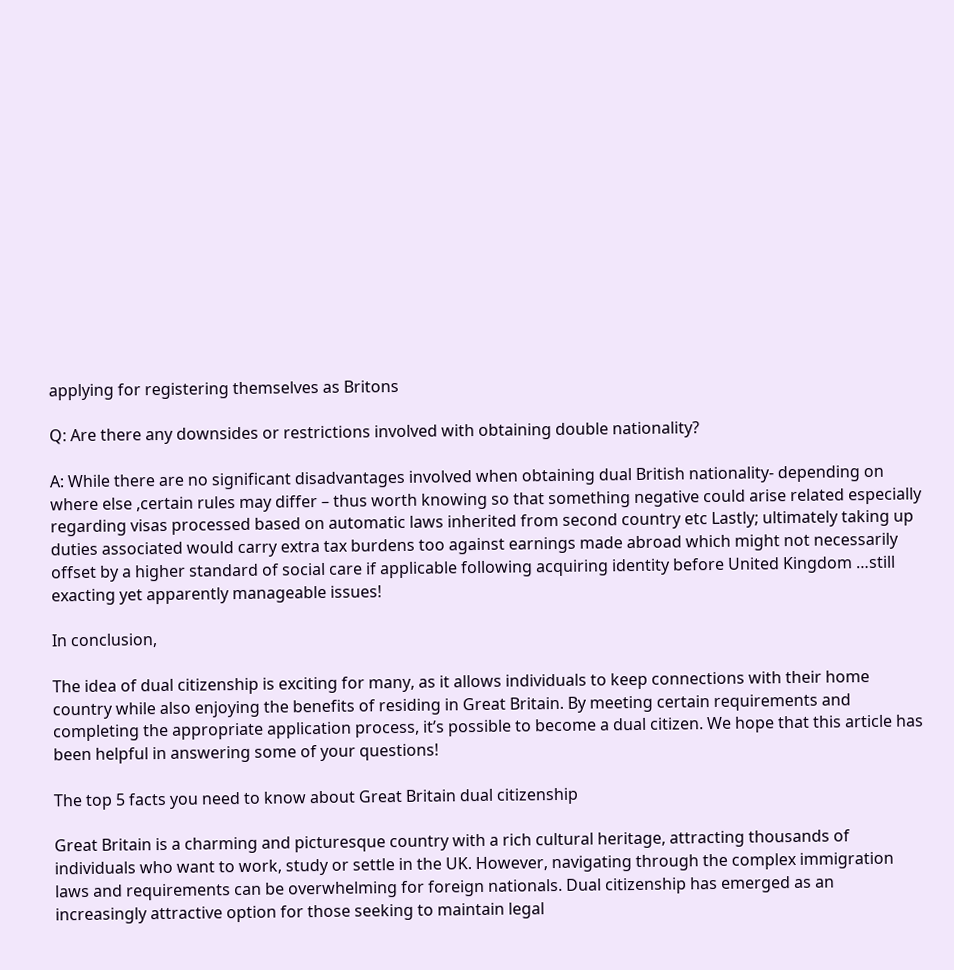applying for registering themselves as Britons

Q: Are there any downsides or restrictions involved with obtaining double nationality?

A: While there are no significant disadvantages involved when obtaining dual British nationality- depending on where else ,certain rules may differ – thus worth knowing so that something negative could arise related especially regarding visas processed based on automatic laws inherited from second country etc Lastly; ultimately taking up duties associated would carry extra tax burdens too against earnings made abroad which might not necessarily offset by a higher standard of social care if applicable following acquiring identity before United Kingdom …still exacting yet apparently manageable issues!

In conclusion,

The idea of dual citizenship is exciting for many, as it allows individuals to keep connections with their home country while also enjoying the benefits of residing in Great Britain. By meeting certain requirements and completing the appropriate application process, it’s possible to become a dual citizen. We hope that this article has been helpful in answering some of your questions!

The top 5 facts you need to know about Great Britain dual citizenship

Great Britain is a charming and picturesque country with a rich cultural heritage, attracting thousands of individuals who want to work, study or settle in the UK. However, navigating through the complex immigration laws and requirements can be overwhelming for foreign nationals. Dual citizenship has emerged as an increasingly attractive option for those seeking to maintain legal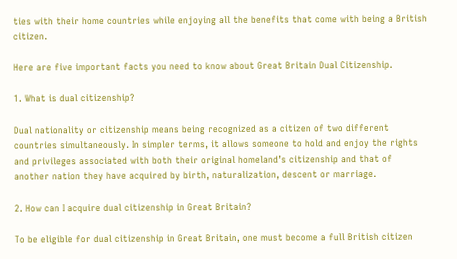ties with their home countries while enjoying all the benefits that come with being a British citizen.

Here are five important facts you need to know about Great Britain Dual Citizenship.

1. What is dual citizenship?

Dual nationality or citizenship means being recognized as a citizen of two different countries simultaneously. In simpler terms, it allows someone to hold and enjoy the rights and privileges associated with both their original homeland’s citizenship and that of another nation they have acquired by birth, naturalization, descent or marriage.

2. How can I acquire dual citizenship in Great Britain?

To be eligible for dual citizenship in Great Britain, one must become a full British citizen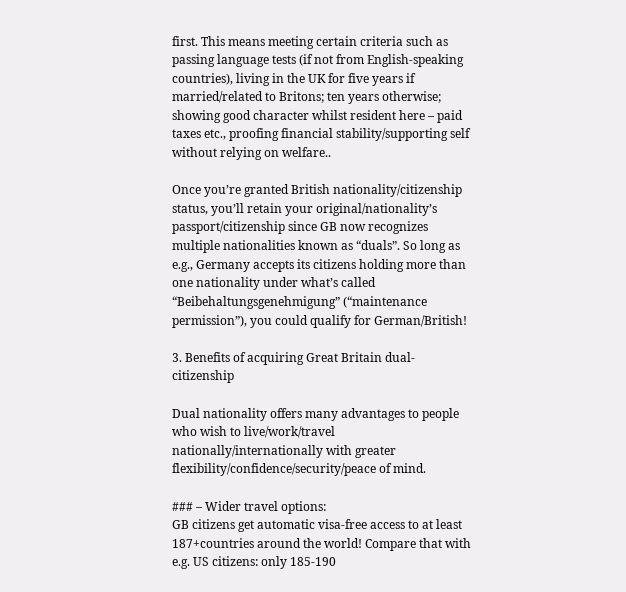first. This means meeting certain criteria such as passing language tests (if not from English-speaking countries), living in the UK for five years if married/related to Britons; ten years otherwise; showing good character whilst resident here – paid taxes etc., proofing financial stability/supporting self without relying on welfare..

Once you’re granted British nationality/citizenship status, you’ll retain your original/nationality’s passport/citizenship since GB now recognizes multiple nationalities known as “duals”. So long as e.g., Germany accepts its citizens holding more than one nationality under what’s called “Beibehaltungsgenehmigung” (“maintenance permission”), you could qualify for German/British!

3. Benefits of acquiring Great Britain dual-citizenship

Dual nationality offers many advantages to people who wish to live/work/travel nationally/internationally with greater flexibility/confidence/security/peace of mind.

### – Wider travel options:
GB citizens get automatic visa-free access to at least 187+countries around the world! Compare that with e.g. US citizens: only 185-190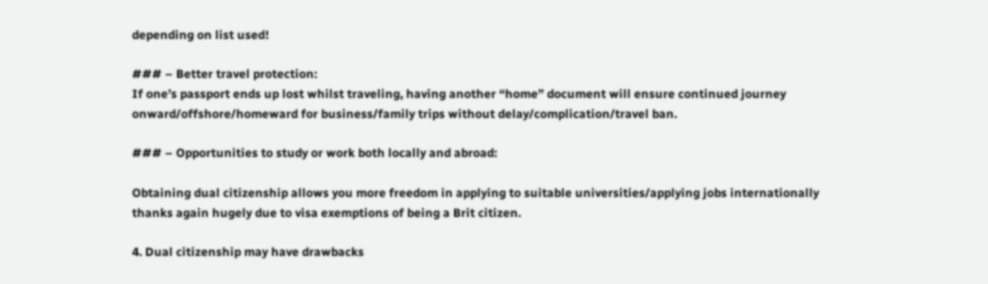depending on list used!

### – Better travel protection:
If one’s passport ends up lost whilst traveling, having another “home” document will ensure continued journey onward/offshore/homeward for business/family trips without delay/complication/travel ban.

### – Opportunities to study or work both locally and abroad:

Obtaining dual citizenship allows you more freedom in applying to suitable universities/applying jobs internationally thanks again hugely due to visa exemptions of being a Brit citizen.

4. Dual citizenship may have drawbacks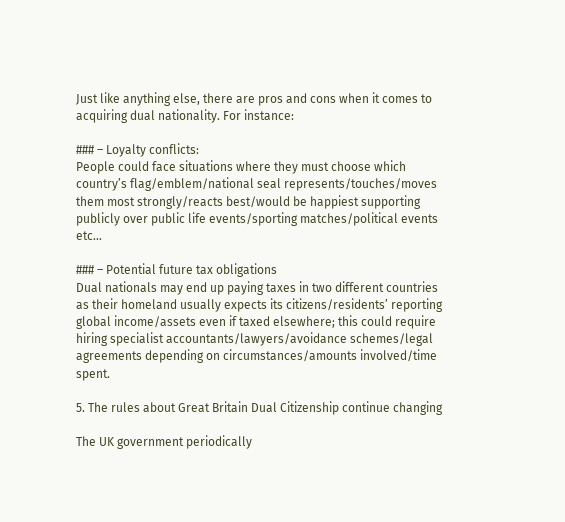Just like anything else, there are pros and cons when it comes to acquiring dual nationality. For instance:

### – Loyalty conflicts:
People could face situations where they must choose which country’s flag/emblem/national seal represents/touches/moves them most strongly/reacts best/would be happiest supporting publicly over public life events/sporting matches/political events etc…

### – Potential future tax obligations
Dual nationals may end up paying taxes in two different countries as their homeland usually expects its citizens/residents’ reporting global income/assets even if taxed elsewhere; this could require hiring specialist accountants/lawyers/avoidance schemes/legal agreements depending on circumstances/amounts involved/time spent.

5. The rules about Great Britain Dual Citizenship continue changing

The UK government periodically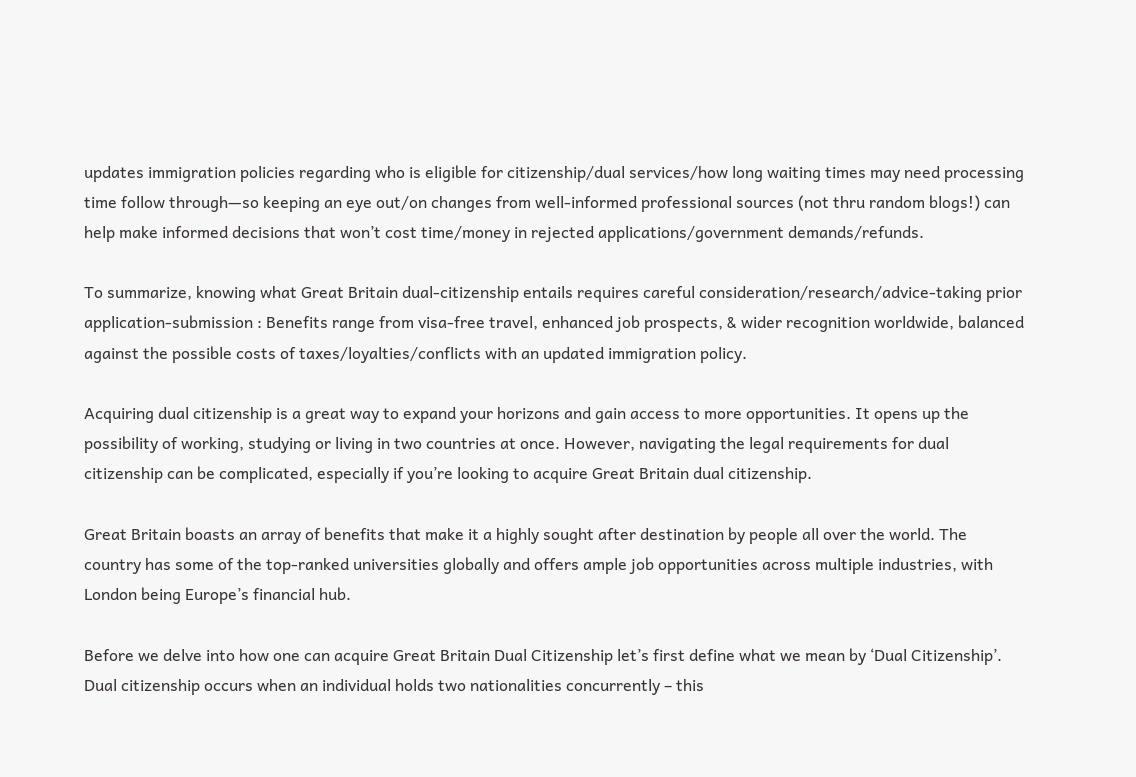updates immigration policies regarding who is eligible for citizenship/dual services/how long waiting times may need processing time follow through—so keeping an eye out/on changes from well-informed professional sources (not thru random blogs!) can help make informed decisions that won’t cost time/money in rejected applications/government demands/refunds.

To summarize, knowing what Great Britain dual-citizenship entails requires careful consideration/research/advice-taking prior application-submission : Benefits range from visa-free travel, enhanced job prospects, & wider recognition worldwide, balanced against the possible costs of taxes/loyalties/conflicts with an updated immigration policy.

Acquiring dual citizenship is a great way to expand your horizons and gain access to more opportunities. It opens up the possibility of working, studying or living in two countries at once. However, navigating the legal requirements for dual citizenship can be complicated, especially if you’re looking to acquire Great Britain dual citizenship.

Great Britain boasts an array of benefits that make it a highly sought after destination by people all over the world. The country has some of the top-ranked universities globally and offers ample job opportunities across multiple industries, with London being Europe’s financial hub.

Before we delve into how one can acquire Great Britain Dual Citizenship let’s first define what we mean by ‘Dual Citizenship’. Dual citizenship occurs when an individual holds two nationalities concurrently – this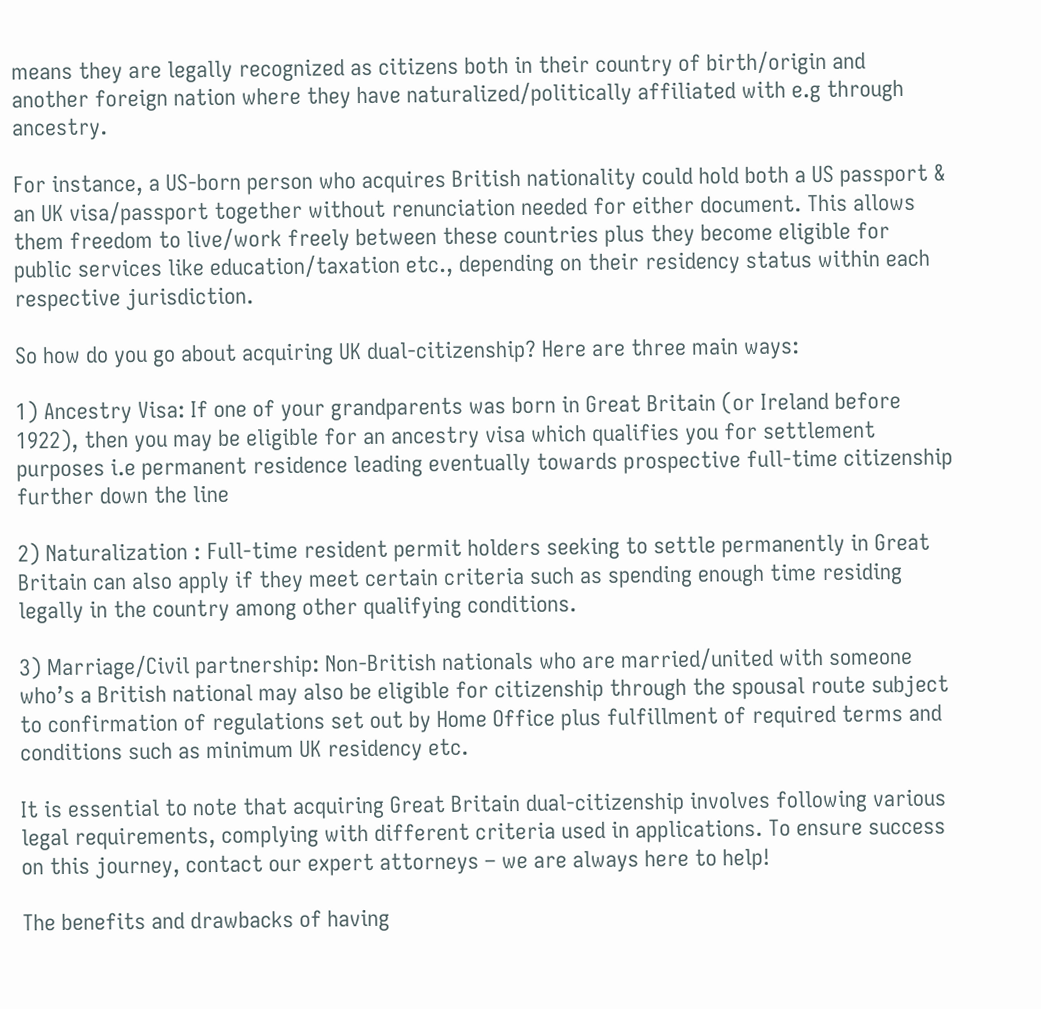means they are legally recognized as citizens both in their country of birth/origin and another foreign nation where they have naturalized/politically affiliated with e.g through ancestry.

For instance, a US-born person who acquires British nationality could hold both a US passport & an UK visa/passport together without renunciation needed for either document. This allows them freedom to live/work freely between these countries plus they become eligible for public services like education/taxation etc., depending on their residency status within each respective jurisdiction.

So how do you go about acquiring UK dual-citizenship? Here are three main ways:

1) Ancestry Visa: If one of your grandparents was born in Great Britain (or Ireland before 1922), then you may be eligible for an ancestry visa which qualifies you for settlement purposes i.e permanent residence leading eventually towards prospective full-time citizenship further down the line

2) Naturalization : Full-time resident permit holders seeking to settle permanently in Great Britain can also apply if they meet certain criteria such as spending enough time residing legally in the country among other qualifying conditions.

3) Marriage/Civil partnership: Non-British nationals who are married/united with someone who’s a British national may also be eligible for citizenship through the spousal route subject to confirmation of regulations set out by Home Office plus fulfillment of required terms and conditions such as minimum UK residency etc.

It is essential to note that acquiring Great Britain dual-citizenship involves following various legal requirements, complying with different criteria used in applications. To ensure success on this journey, contact our expert attorneys – we are always here to help!

The benefits and drawbacks of having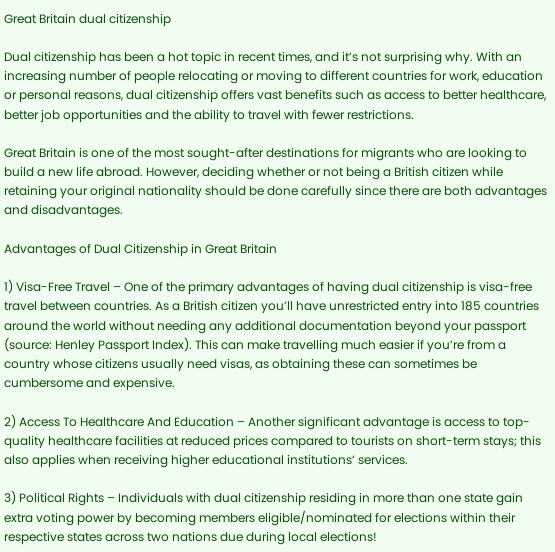Great Britain dual citizenship

Dual citizenship has been a hot topic in recent times, and it’s not surprising why. With an increasing number of people relocating or moving to different countries for work, education or personal reasons, dual citizenship offers vast benefits such as access to better healthcare, better job opportunities and the ability to travel with fewer restrictions.

Great Britain is one of the most sought-after destinations for migrants who are looking to build a new life abroad. However, deciding whether or not being a British citizen while retaining your original nationality should be done carefully since there are both advantages and disadvantages.

Advantages of Dual Citizenship in Great Britain

1) Visa-Free Travel – One of the primary advantages of having dual citizenship is visa-free travel between countries. As a British citizen you’ll have unrestricted entry into 185 countries around the world without needing any additional documentation beyond your passport (source: Henley Passport Index). This can make travelling much easier if you’re from a country whose citizens usually need visas, as obtaining these can sometimes be cumbersome and expensive.

2) Access To Healthcare And Education – Another significant advantage is access to top-quality healthcare facilities at reduced prices compared to tourists on short-term stays; this also applies when receiving higher educational institutions’ services.

3) Political Rights – Individuals with dual citizenship residing in more than one state gain extra voting power by becoming members eligible/nominated for elections within their respective states across two nations due during local elections!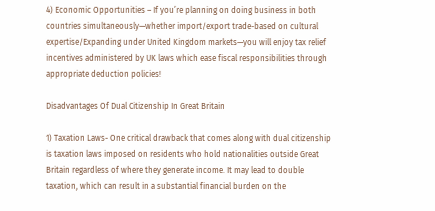4) Economic Opportunities – If you’re planning on doing business in both countries simultaneously—whether import/export trade-based on cultural expertise/Expanding under United Kingdom markets—you will enjoy tax relief incentives administered by UK laws which ease fiscal responsibilities through appropriate deduction policies!

Disadvantages Of Dual Citizenship In Great Britain

1) Taxation Laws- One critical drawback that comes along with dual citizenship is taxation laws imposed on residents who hold nationalities outside Great Britain regardless of where they generate income. It may lead to double taxation, which can result in a substantial financial burden on the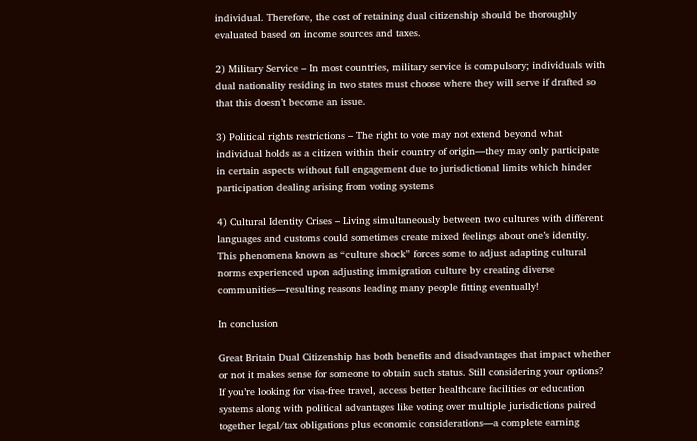individual. Therefore, the cost of retaining dual citizenship should be thoroughly evaluated based on income sources and taxes.

2) Military Service – In most countries, military service is compulsory; individuals with dual nationality residing in two states must choose where they will serve if drafted so that this doesn’t become an issue.

3) Political rights restrictions – The right to vote may not extend beyond what individual holds as a citizen within their country of origin—they may only participate in certain aspects without full engagement due to jurisdictional limits which hinder participation dealing arising from voting systems

4) Cultural Identity Crises – Living simultaneously between two cultures with different languages and customs could sometimes create mixed feelings about one’s identity. This phenomena known as “culture shock” forces some to adjust adapting cultural norms experienced upon adjusting immigration culture by creating diverse communities—resulting reasons leading many people fitting eventually!

In conclusion

Great Britain Dual Citizenship has both benefits and disadvantages that impact whether or not it makes sense for someone to obtain such status. Still considering your options? If you’re looking for visa-free travel, access better healthcare facilities or education systems along with political advantages like voting over multiple jurisdictions paired together legal/tax obligations plus economic considerations—a complete earning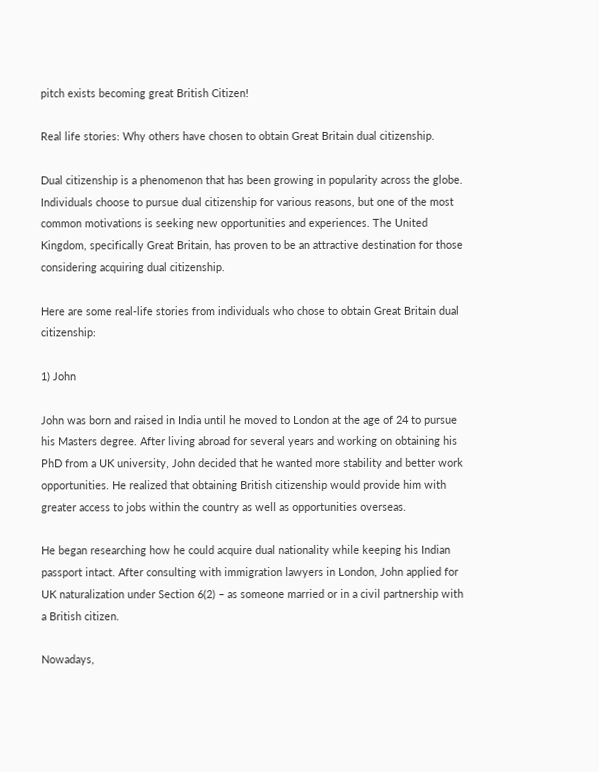pitch exists becoming great British Citizen!

Real life stories: Why others have chosen to obtain Great Britain dual citizenship.

Dual citizenship is a phenomenon that has been growing in popularity across the globe. Individuals choose to pursue dual citizenship for various reasons, but one of the most common motivations is seeking new opportunities and experiences. The United Kingdom, specifically Great Britain, has proven to be an attractive destination for those considering acquiring dual citizenship.

Here are some real-life stories from individuals who chose to obtain Great Britain dual citizenship:

1) John

John was born and raised in India until he moved to London at the age of 24 to pursue his Masters degree. After living abroad for several years and working on obtaining his PhD from a UK university, John decided that he wanted more stability and better work opportunities. He realized that obtaining British citizenship would provide him with greater access to jobs within the country as well as opportunities overseas.

He began researching how he could acquire dual nationality while keeping his Indian passport intact. After consulting with immigration lawyers in London, John applied for UK naturalization under Section 6(2) – as someone married or in a civil partnership with a British citizen.

Nowadays,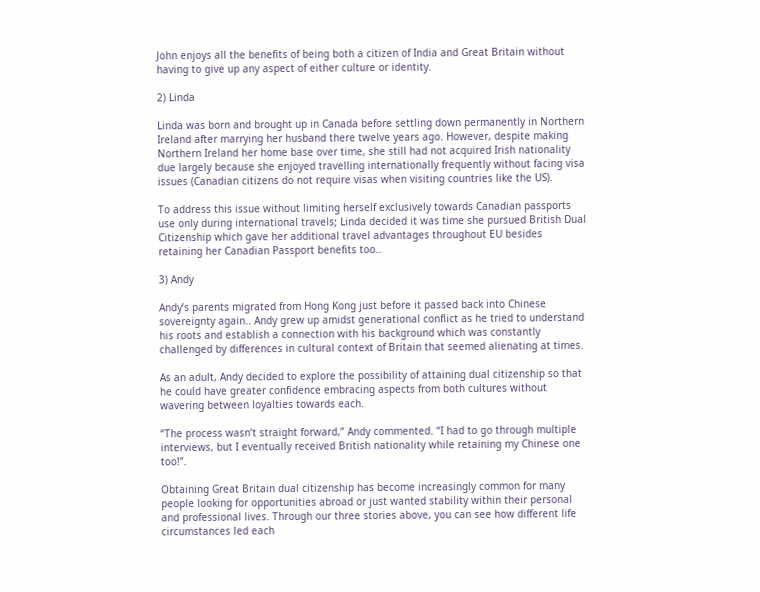John enjoys all the benefits of being both a citizen of India and Great Britain without having to give up any aspect of either culture or identity.

2) Linda

Linda was born and brought up in Canada before settling down permanently in Northern Ireland after marrying her husband there twelve years ago. However, despite making Northern Ireland her home base over time, she still had not acquired Irish nationality due largely because she enjoyed travelling internationally frequently without facing visa issues (Canadian citizens do not require visas when visiting countries like the US).

To address this issue without limiting herself exclusively towards Canadian passports use only during international travels; Linda decided it was time she pursued British Dual Citizenship which gave her additional travel advantages throughout EU besides retaining her Canadian Passport benefits too..

3) Andy

Andy’s parents migrated from Hong Kong just before it passed back into Chinese sovereignty again.. Andy grew up amidst generational conflict as he tried to understand his roots and establish a connection with his background which was constantly challenged by differences in cultural context of Britain that seemed alienating at times.

As an adult, Andy decided to explore the possibility of attaining dual citizenship so that he could have greater confidence embracing aspects from both cultures without wavering between loyalties towards each.

“The process wasn’t straight forward,” Andy commented. “I had to go through multiple interviews, but I eventually received British nationality while retaining my Chinese one too!”.

Obtaining Great Britain dual citizenship has become increasingly common for many people looking for opportunities abroad or just wanted stability within their personal and professional lives. Through our three stories above, you can see how different life circumstances led each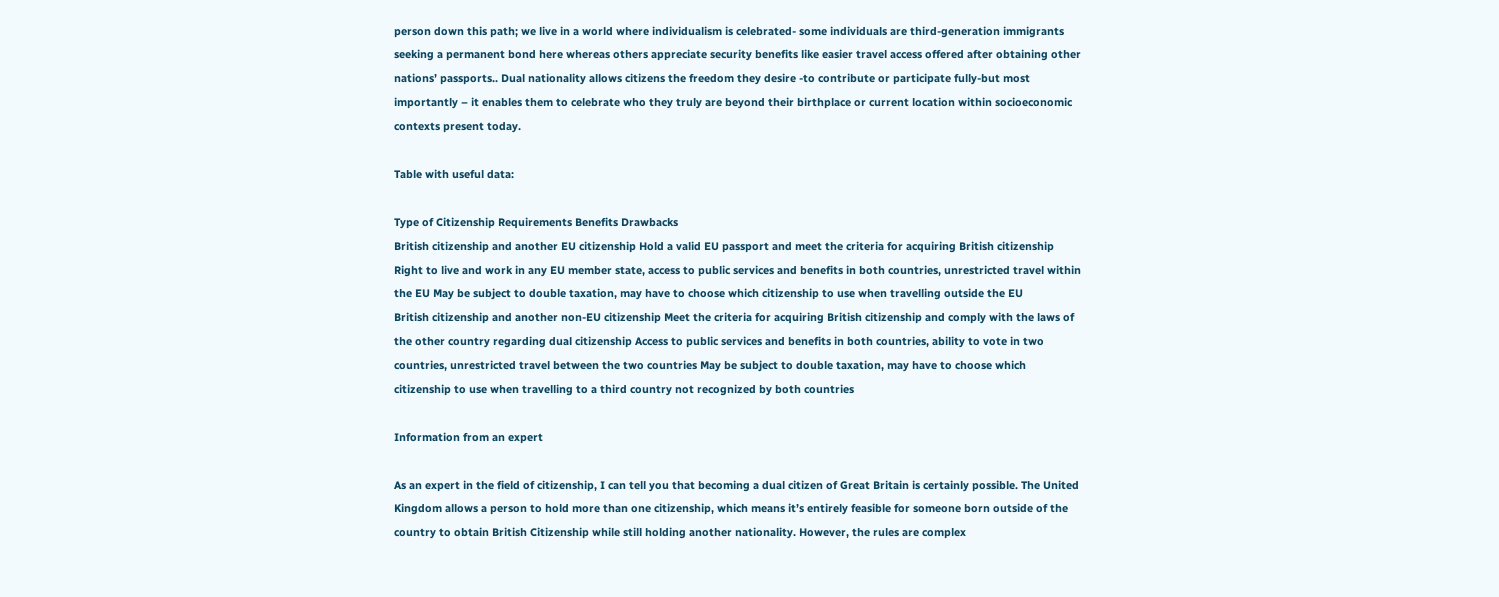person down this path; we live in a world where individualism is celebrated- some individuals are third-generation immigrants seeking a permanent bond here whereas others appreciate security benefits like easier travel access offered after obtaining other nations’ passports.. Dual nationality allows citizens the freedom they desire -to contribute or participate fully-but most importantly – it enables them to celebrate who they truly are beyond their birthplace or current location within socioeconomic contexts present today.

Table with useful data:

Type of Citizenship Requirements Benefits Drawbacks
British citizenship and another EU citizenship Hold a valid EU passport and meet the criteria for acquiring British citizenship Right to live and work in any EU member state, access to public services and benefits in both countries, unrestricted travel within the EU May be subject to double taxation, may have to choose which citizenship to use when travelling outside the EU
British citizenship and another non-EU citizenship Meet the criteria for acquiring British citizenship and comply with the laws of the other country regarding dual citizenship Access to public services and benefits in both countries, ability to vote in two countries, unrestricted travel between the two countries May be subject to double taxation, may have to choose which citizenship to use when travelling to a third country not recognized by both countries

Information from an expert

As an expert in the field of citizenship, I can tell you that becoming a dual citizen of Great Britain is certainly possible. The United Kingdom allows a person to hold more than one citizenship, which means it’s entirely feasible for someone born outside of the country to obtain British Citizenship while still holding another nationality. However, the rules are complex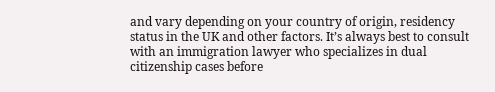and vary depending on your country of origin, residency status in the UK and other factors. It’s always best to consult with an immigration lawyer who specializes in dual citizenship cases before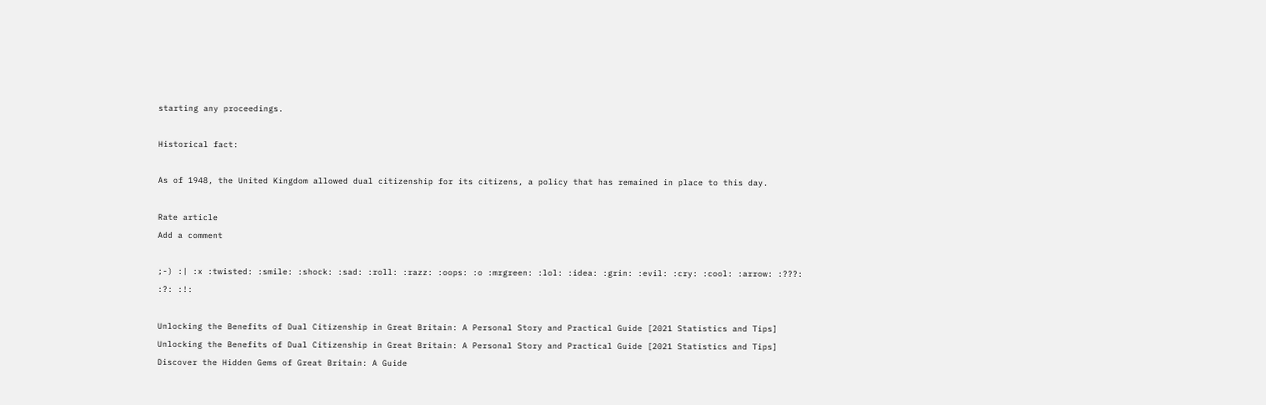starting any proceedings.

Historical fact:

As of 1948, the United Kingdom allowed dual citizenship for its citizens, a policy that has remained in place to this day.

Rate article
Add a comment

;-) :| :x :twisted: :smile: :shock: :sad: :roll: :razz: :oops: :o :mrgreen: :lol: :idea: :grin: :evil: :cry: :cool: :arrow: :???: :?: :!:

Unlocking the Benefits of Dual Citizenship in Great Britain: A Personal Story and Practical Guide [2021 Statistics and Tips]
Unlocking the Benefits of Dual Citizenship in Great Britain: A Personal Story and Practical Guide [2021 Statistics and Tips]
Discover the Hidden Gems of Great Britain: A Guide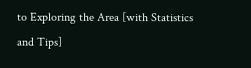to Exploring the Area [with Statistics and Tips]